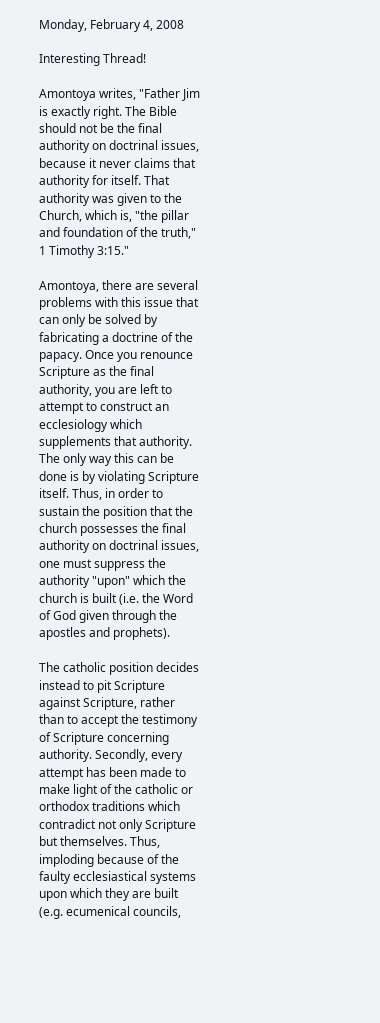Monday, February 4, 2008

Interesting Thread!

Amontoya writes, "Father Jim is exactly right. The Bible should not be the final authority on doctrinal issues, because it never claims that authority for itself. That authority was given to the Church, which is, "the pillar and foundation of the truth," 1 Timothy 3:15."

Amontoya, there are several problems with this issue that can only be solved by fabricating a doctrine of the papacy. Once you renounce Scripture as the final authority, you are left to attempt to construct an ecclesiology which supplements that authority. The only way this can be done is by violating Scripture itself. Thus, in order to sustain the position that the church possesses the final authority on doctrinal issues, one must suppress the authority "upon" which the church is built (i.e. the Word of God given through the apostles and prophets).

The catholic position decides instead to pit Scripture against Scripture, rather than to accept the testimony of Scripture concerning authority. Secondly, every attempt has been made to make light of the catholic or orthodox traditions which contradict not only Scripture but themselves. Thus, imploding because of the faulty ecclesiastical systems upon which they are built (e.g. ecumenical councils,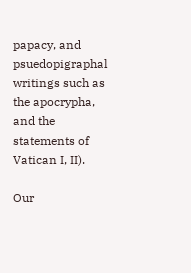papacy, and psuedopigraphal writings such as the apocrypha, and the statements of Vatican I, II).

Our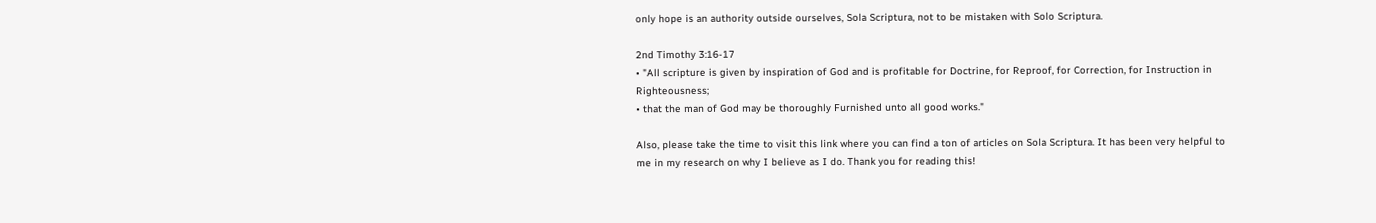only hope is an authority outside ourselves, Sola Scriptura, not to be mistaken with Solo Scriptura.

2nd Timothy 3:16-17
• "All scripture is given by inspiration of God and is profitable for Doctrine, for Reproof, for Correction, for Instruction in Righteousness;
• that the man of God may be thoroughly Furnished unto all good works."

Also, please take the time to visit this link where you can find a ton of articles on Sola Scriptura. It has been very helpful to me in my research on why I believe as I do. Thank you for reading this!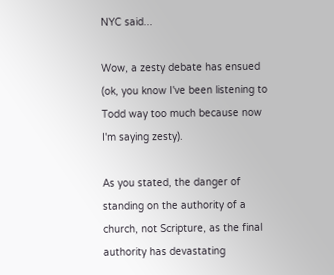NYC said...

Wow, a zesty debate has ensued (ok, you know I've been listening to Todd way too much because now I'm saying zesty).

As you stated, the danger of standing on the authority of a church, not Scripture, as the final authority has devastating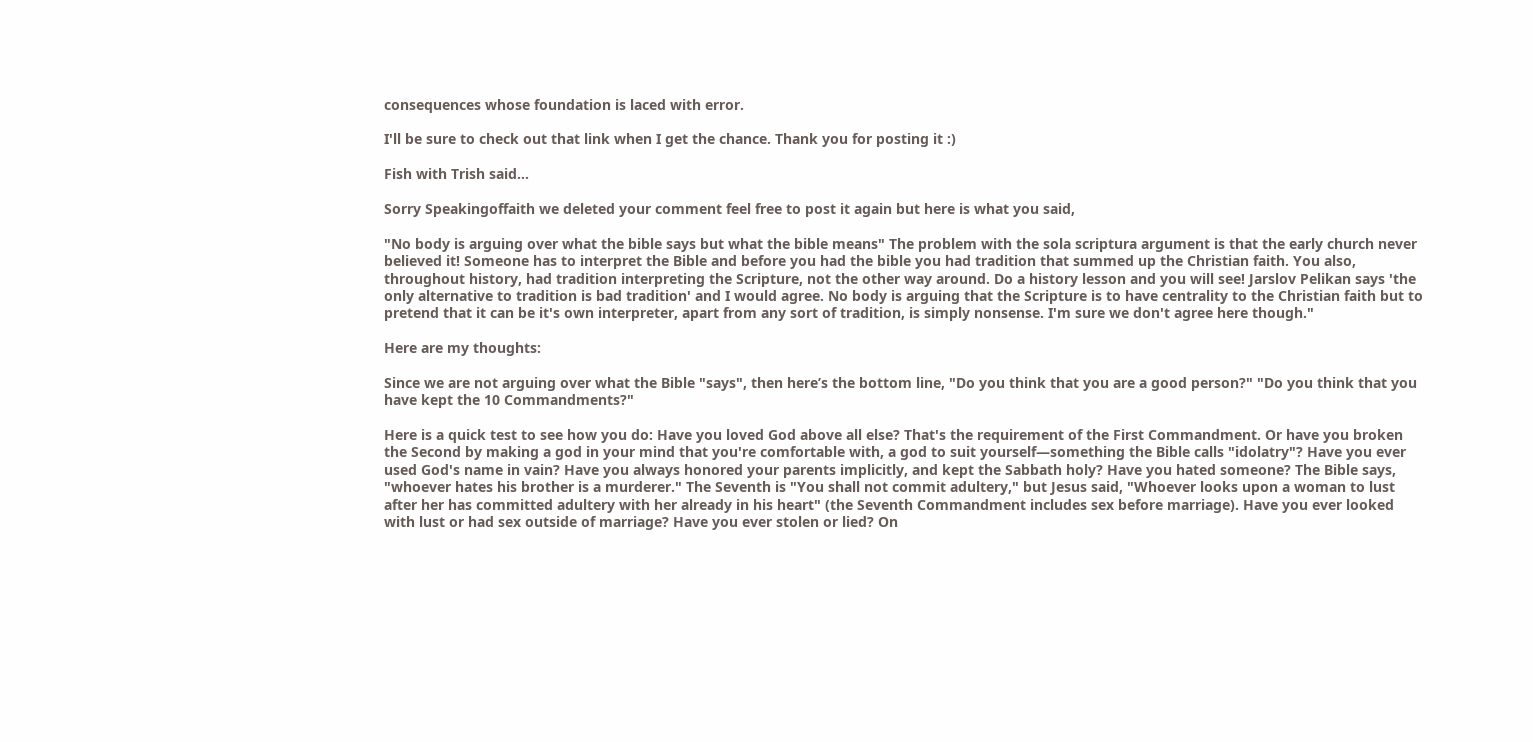consequences whose foundation is laced with error.

I'll be sure to check out that link when I get the chance. Thank you for posting it :)

Fish with Trish said...

Sorry Speakingoffaith we deleted your comment feel free to post it again but here is what you said,

"No body is arguing over what the bible says but what the bible means" The problem with the sola scriptura argument is that the early church never believed it! Someone has to interpret the Bible and before you had the bible you had tradition that summed up the Christian faith. You also, throughout history, had tradition interpreting the Scripture, not the other way around. Do a history lesson and you will see! Jarslov Pelikan says 'the only alternative to tradition is bad tradition' and I would agree. No body is arguing that the Scripture is to have centrality to the Christian faith but to pretend that it can be it's own interpreter, apart from any sort of tradition, is simply nonsense. I'm sure we don't agree here though."

Here are my thoughts:

Since we are not arguing over what the Bible "says", then here’s the bottom line, "Do you think that you are a good person?" "Do you think that you have kept the 10 Commandments?"

Here is a quick test to see how you do: Have you loved God above all else? That's the requirement of the First Commandment. Or have you broken the Second by making a god in your mind that you're comfortable with, a god to suit yourself—something the Bible calls "idolatry"? Have you ever used God's name in vain? Have you always honored your parents implicitly, and kept the Sabbath holy? Have you hated someone? The Bible says, "whoever hates his brother is a murderer." The Seventh is "You shall not commit adultery," but Jesus said, "Whoever looks upon a woman to lust after her has committed adultery with her already in his heart" (the Seventh Commandment includes sex before marriage). Have you ever looked with lust or had sex outside of marriage? Have you ever stolen or lied? On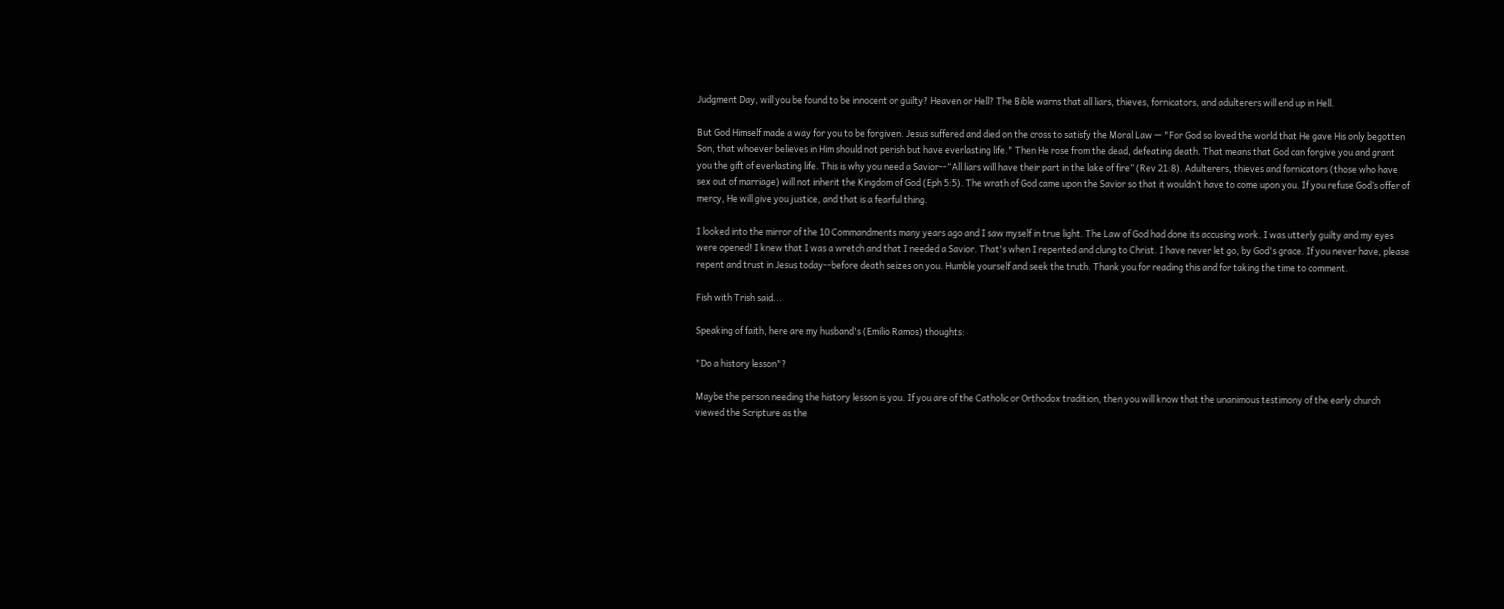Judgment Day, will you be found to be innocent or guilty? Heaven or Hell? The Bible warns that all liars, thieves, fornicators, and adulterers will end up in Hell.

But God Himself made a way for you to be forgiven. Jesus suffered and died on the cross to satisfy the Moral Law — "For God so loved the world that He gave His only begotten Son, that whoever believes in Him should not perish but have everlasting life." Then He rose from the dead, defeating death. That means that God can forgive you and grant you the gift of everlasting life. This is why you need a Savior--“All liars will have their part in the lake of fire” (Rev 21:8). Adulterers, thieves and fornicators (those who have sex out of marriage) will not inherit the Kingdom of God (Eph 5:5). The wrath of God came upon the Savior so that it wouldn’t have to come upon you. If you refuse God’s offer of mercy, He will give you justice, and that is a fearful thing.

I looked into the mirror of the 10 Commandments many years ago and I saw myself in true light. The Law of God had done its accusing work. I was utterly guilty and my eyes were opened! I knew that I was a wretch and that I needed a Savior. That's when I repented and clung to Christ. I have never let go, by God's grace. If you never have, please repent and trust in Jesus today--before death seizes on you. Humble yourself and seek the truth. Thank you for reading this and for taking the time to comment.

Fish with Trish said...

Speaking of faith, here are my husband's (Emilio Ramos) thoughts:

"Do a history lesson"?

Maybe the person needing the history lesson is you. If you are of the Catholic or Orthodox tradition, then you will know that the unanimous testimony of the early church viewed the Scripture as the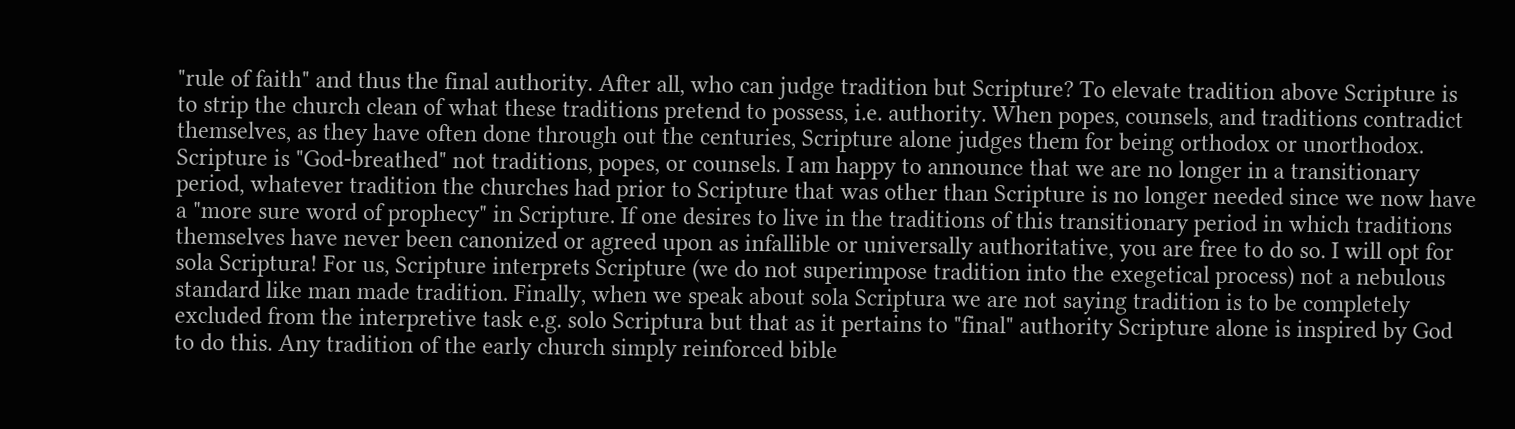"rule of faith" and thus the final authority. After all, who can judge tradition but Scripture? To elevate tradition above Scripture is to strip the church clean of what these traditions pretend to possess, i.e. authority. When popes, counsels, and traditions contradict themselves, as they have often done through out the centuries, Scripture alone judges them for being orthodox or unorthodox. Scripture is "God-breathed" not traditions, popes, or counsels. I am happy to announce that we are no longer in a transitionary period, whatever tradition the churches had prior to Scripture that was other than Scripture is no longer needed since we now have a "more sure word of prophecy" in Scripture. If one desires to live in the traditions of this transitionary period in which traditions themselves have never been canonized or agreed upon as infallible or universally authoritative, you are free to do so. I will opt for sola Scriptura! For us, Scripture interprets Scripture (we do not superimpose tradition into the exegetical process) not a nebulous standard like man made tradition. Finally, when we speak about sola Scriptura we are not saying tradition is to be completely excluded from the interpretive task e.g. solo Scriptura but that as it pertains to "final" authority Scripture alone is inspired by God to do this. Any tradition of the early church simply reinforced bible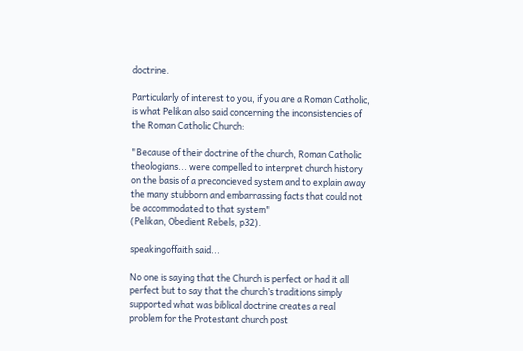doctrine.

Particularly of interest to you, if you are a Roman Catholic, is what Pelikan also said concerning the inconsistencies of the Roman Catholic Church:

"Because of their doctrine of the church, Roman Catholic theologians... were compelled to interpret church history on the basis of a preconcieved system and to explain away the many stubborn and embarrassing facts that could not be accommodated to that system"
(Pelikan, Obedient Rebels, p32).

speakingoffaith said...

No one is saying that the Church is perfect or had it all perfect but to say that the church’s traditions simply supported what was biblical doctrine creates a real problem for the Protestant church post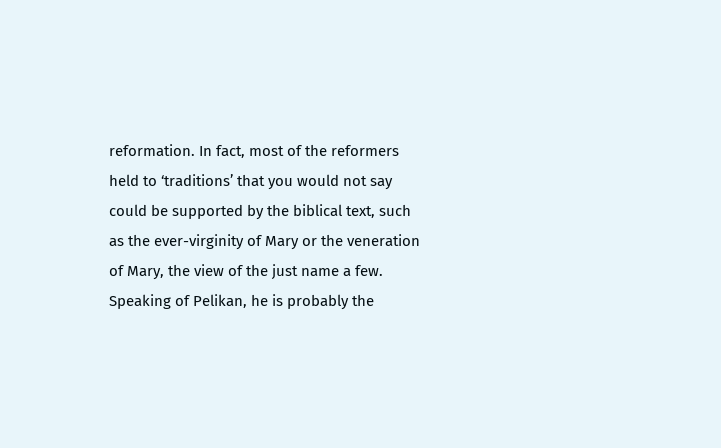reformation. In fact, most of the reformers held to ‘traditions’ that you would not say could be supported by the biblical text, such as the ever-virginity of Mary or the veneration of Mary, the view of the just name a few. Speaking of Pelikan, he is probably the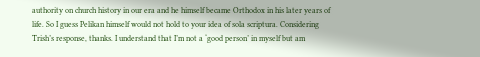authority on church history in our era and he himself became Orthodox in his later years of life. So I guess Pelikan himself would not hold to your idea of sola scriptura. Considering Trish’s response, thanks. I understand that I’m not a ‘good person’ in myself but am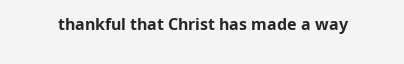thankful that Christ has made a way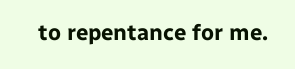to repentance for me.